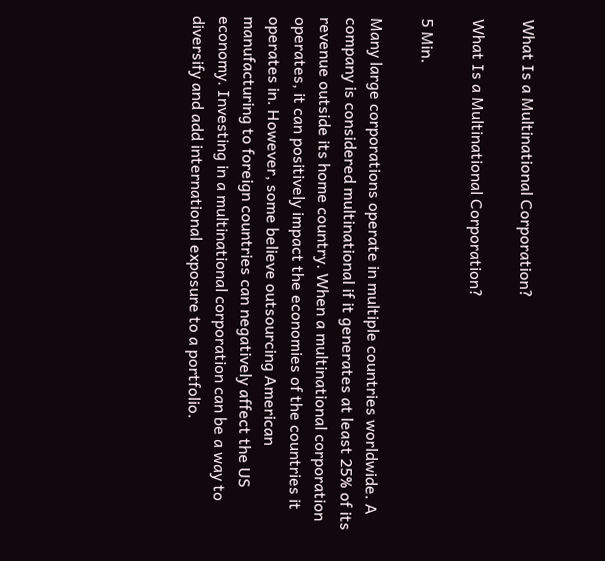What Is a Multinational Corporation?

What Is a Multinational Corporation?

5 Min.

Many large corporations operate in multiple countries worldwide. A company is considered multinational if it generates at least 25% of its revenue outside its home country. When a multinational corporation operates, it can positively impact the economies of the countries it operates in. However, some believe outsourcing American manufacturing to foreign countries can negatively affect the US economy. Investing in a multinational corporation can be a way to diversify and add international exposure to a portfolio.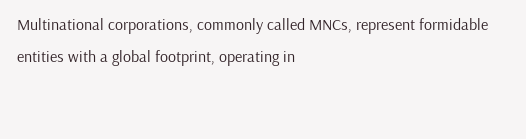Multinational corporations, commonly called MNCs, represent formidable entities with a global footprint, operating in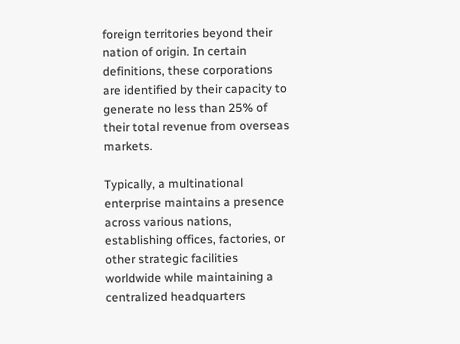foreign territories beyond their nation of origin. In certain definitions, these corporations are identified by their capacity to generate no less than 25% of their total revenue from overseas markets.

Typically, a multinational enterprise maintains a presence across various nations, establishing offices, factories, or other strategic facilities worldwide while maintaining a centralized headquarters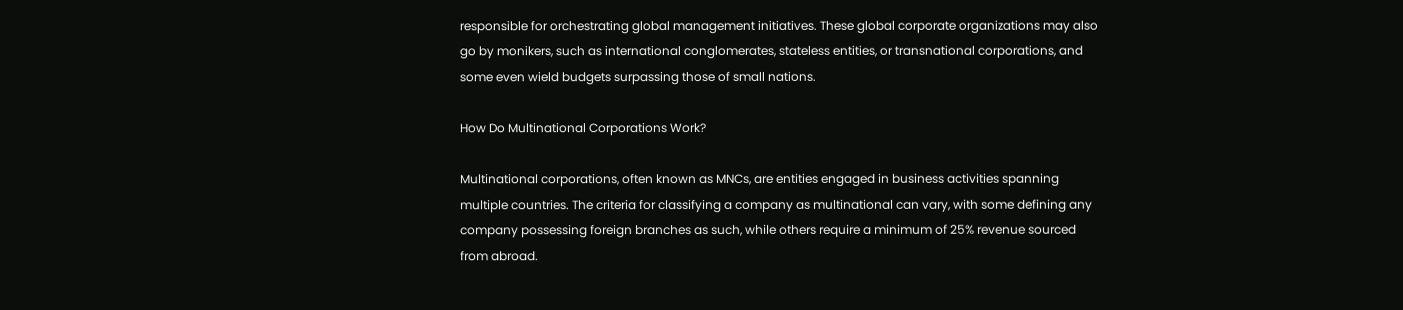responsible for orchestrating global management initiatives. These global corporate organizations may also go by monikers, such as international conglomerates, stateless entities, or transnational corporations, and some even wield budgets surpassing those of small nations.

How Do Multinational Corporations Work?

Multinational corporations, often known as MNCs, are entities engaged in business activities spanning multiple countries. The criteria for classifying a company as multinational can vary, with some defining any company possessing foreign branches as such, while others require a minimum of 25% revenue sourced from abroad.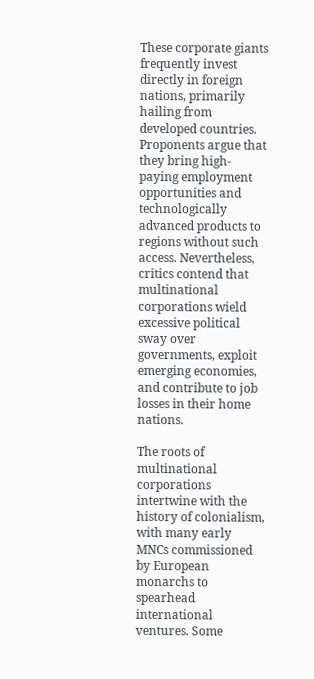These corporate giants frequently invest directly in foreign nations, primarily hailing from developed countries. Proponents argue that they bring high-paying employment opportunities and technologically advanced products to regions without such access. Nevertheless, critics contend that multinational corporations wield excessive political sway over governments, exploit emerging economies, and contribute to job losses in their home nations.

The roots of multinational corporations intertwine with the history of colonialism, with many early MNCs commissioned by European monarchs to spearhead international ventures. Some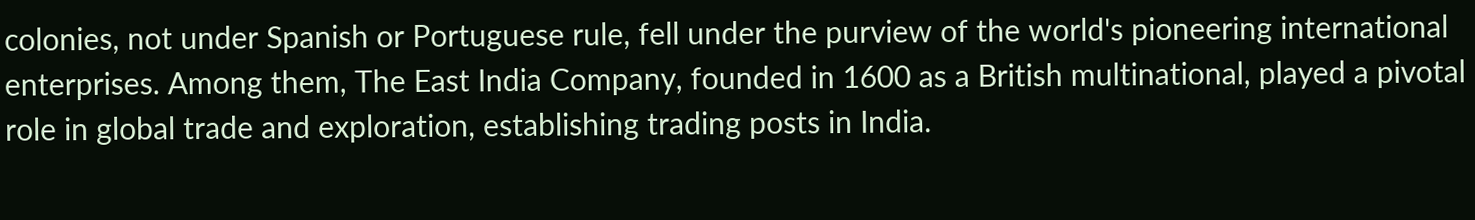colonies, not under Spanish or Portuguese rule, fell under the purview of the world's pioneering international enterprises. Among them, The East India Company, founded in 1600 as a British multinational, played a pivotal role in global trade and exploration, establishing trading posts in India.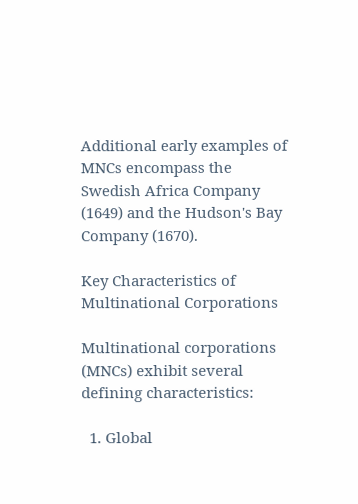Additional early examples of MNCs encompass the Swedish Africa Company (1649) and the Hudson's Bay Company (1670).

Key Characteristics of Multinational Corporations

Multinational corporations (MNCs) exhibit several defining characteristics:

  1. Global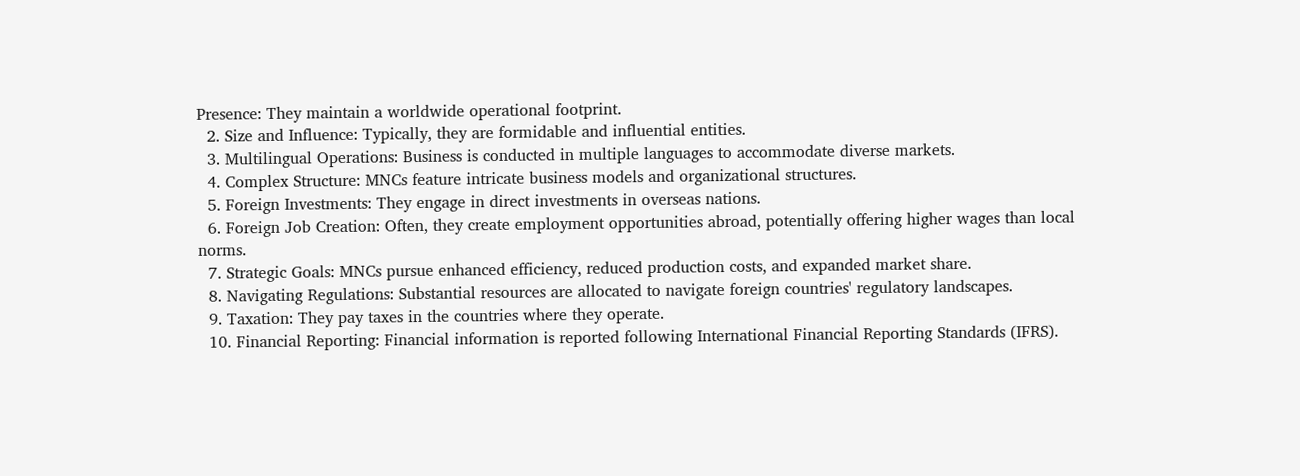Presence: They maintain a worldwide operational footprint.
  2. Size and Influence: Typically, they are formidable and influential entities.
  3. Multilingual Operations: Business is conducted in multiple languages to accommodate diverse markets.
  4. Complex Structure: MNCs feature intricate business models and organizational structures.
  5. Foreign Investments: They engage in direct investments in overseas nations.
  6. Foreign Job Creation: Often, they create employment opportunities abroad, potentially offering higher wages than local norms.
  7. Strategic Goals: MNCs pursue enhanced efficiency, reduced production costs, and expanded market share.
  8. Navigating Regulations: Substantial resources are allocated to navigate foreign countries' regulatory landscapes.
  9. Taxation: They pay taxes in the countries where they operate.
  10. Financial Reporting: Financial information is reported following International Financial Reporting Standards (IFRS).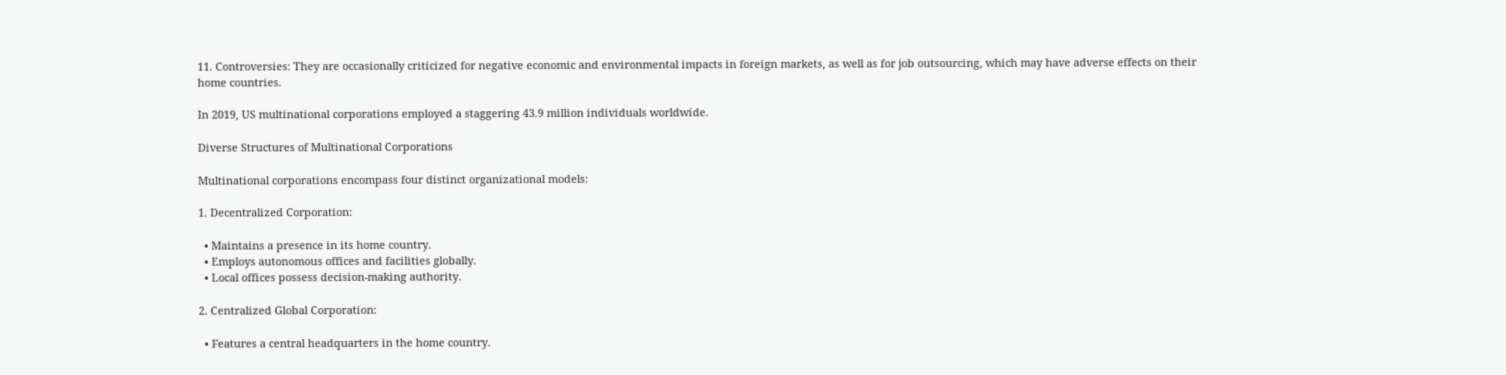11. Controversies: They are occasionally criticized for negative economic and environmental impacts in foreign markets, as well as for job outsourcing, which may have adverse effects on their home countries.

In 2019, US multinational corporations employed a staggering 43.9 million individuals worldwide.

Diverse Structures of Multinational Corporations

Multinational corporations encompass four distinct organizational models:

1. Decentralized Corporation:

  • Maintains a presence in its home country.
  • Employs autonomous offices and facilities globally.
  • Local offices possess decision-making authority.

2. Centralized Global Corporation:

  • Features a central headquarters in the home country.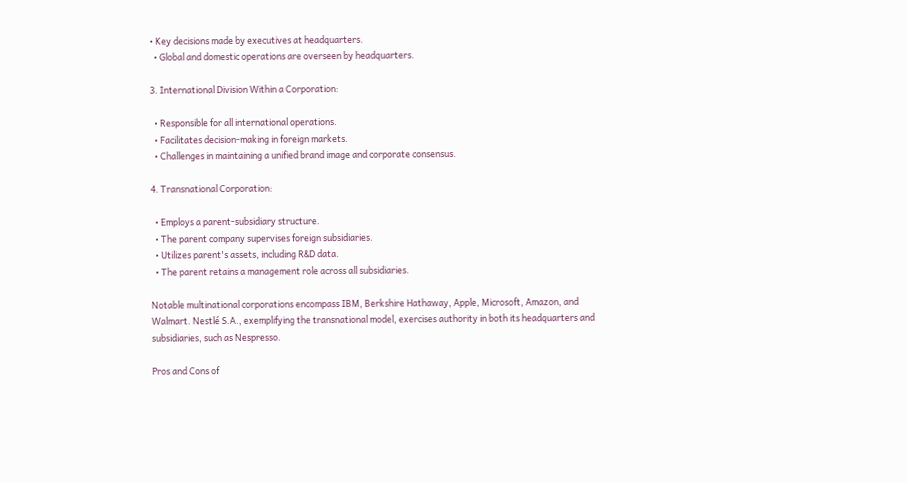• Key decisions made by executives at headquarters.
  • Global and domestic operations are overseen by headquarters.

3. International Division Within a Corporation:

  • Responsible for all international operations.
  • Facilitates decision-making in foreign markets.
  • Challenges in maintaining a unified brand image and corporate consensus.

4. Transnational Corporation:

  • Employs a parent-subsidiary structure.
  • The parent company supervises foreign subsidiaries.
  • Utilizes parent's assets, including R&D data.
  • The parent retains a management role across all subsidiaries.

Notable multinational corporations encompass IBM, Berkshire Hathaway, Apple, Microsoft, Amazon, and Walmart. Nestlé S.A., exemplifying the transnational model, exercises authority in both its headquarters and subsidiaries, such as Nespresso.

Pros and Cons of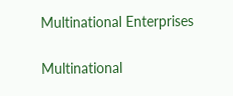Multinational Enterprises

Multinational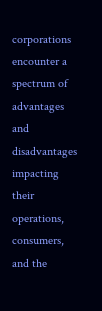corporations encounter a spectrum of advantages and disadvantages impacting their operations, consumers, and the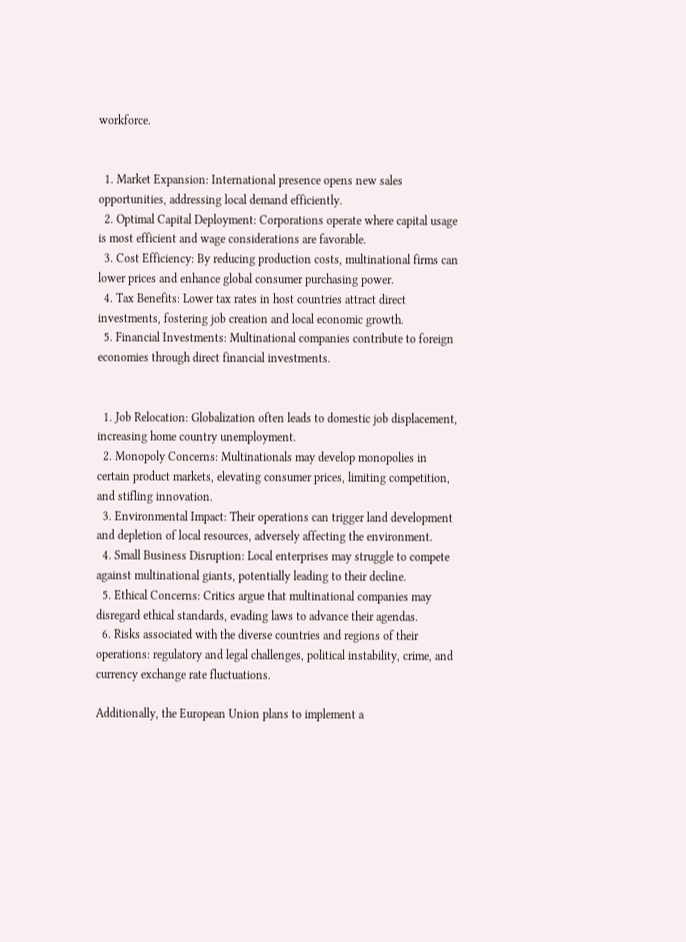workforce.


  1. Market Expansion: International presence opens new sales opportunities, addressing local demand efficiently.
  2. Optimal Capital Deployment: Corporations operate where capital usage is most efficient and wage considerations are favorable.
  3. Cost Efficiency: By reducing production costs, multinational firms can lower prices and enhance global consumer purchasing power.
  4. Tax Benefits: Lower tax rates in host countries attract direct investments, fostering job creation and local economic growth.
  5. Financial Investments: Multinational companies contribute to foreign economies through direct financial investments.


  1. Job Relocation: Globalization often leads to domestic job displacement, increasing home country unemployment.
  2. Monopoly Concerns: Multinationals may develop monopolies in certain product markets, elevating consumer prices, limiting competition, and stifling innovation.
  3. Environmental Impact: Their operations can trigger land development and depletion of local resources, adversely affecting the environment.
  4. Small Business Disruption: Local enterprises may struggle to compete against multinational giants, potentially leading to their decline.
  5. Ethical Concerns: Critics argue that multinational companies may disregard ethical standards, evading laws to advance their agendas.
  6. Risks associated with the diverse countries and regions of their operations: regulatory and legal challenges, political instability, crime, and currency exchange rate fluctuations.

Additionally, the European Union plans to implement a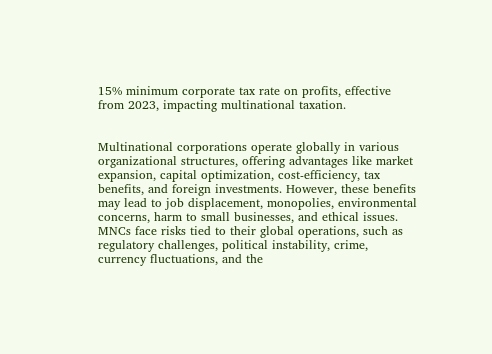15% minimum corporate tax rate on profits, effective from 2023, impacting multinational taxation.


Multinational corporations operate globally in various organizational structures, offering advantages like market expansion, capital optimization, cost-efficiency, tax benefits, and foreign investments. However, these benefits may lead to job displacement, monopolies, environmental concerns, harm to small businesses, and ethical issues. MNCs face risks tied to their global operations, such as regulatory challenges, political instability, crime, currency fluctuations, and the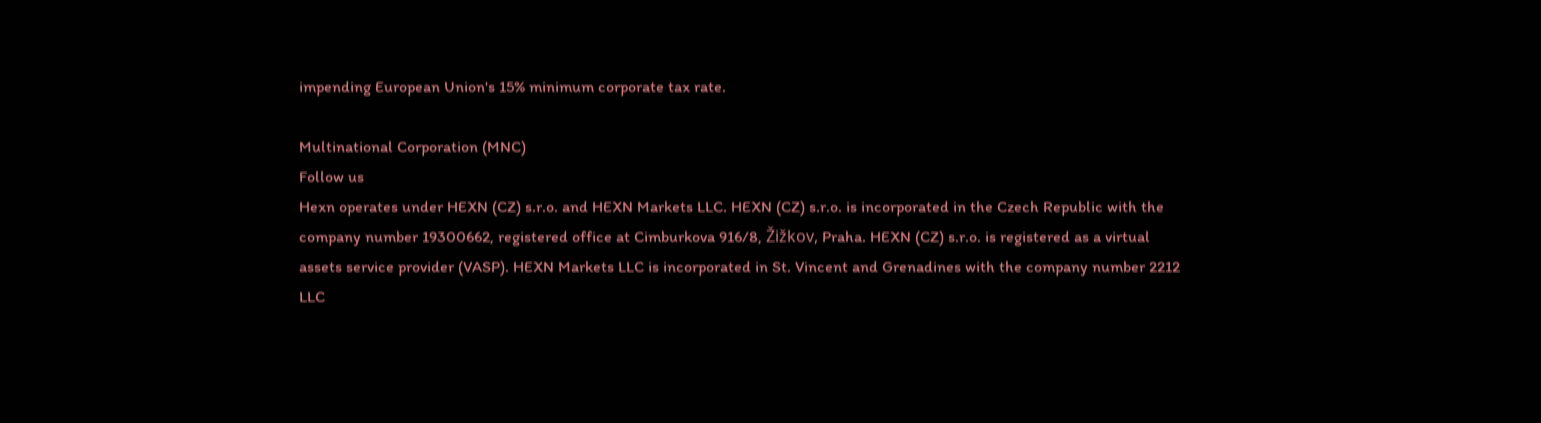impending European Union's 15% minimum corporate tax rate.

Multinational Corporation (MNC)
Follow us
Hexn operates under HEXN (CZ) s.r.o. and HEXN Markets LLC. HEXN (CZ) s.r.o. is incorporated in the Czech Republic with the company number 19300662, registered office at Cimburkova 916/8, Žižkov, Praha. HEXN (CZ) s.r.o. is registered as a virtual assets service provider (VASP). HEXN Markets LLC is incorporated in St. Vincent and Grenadines with the company number 2212 LLC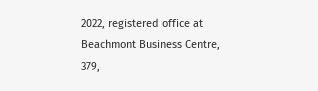2022, registered office at Beachmont Business Centre, 379,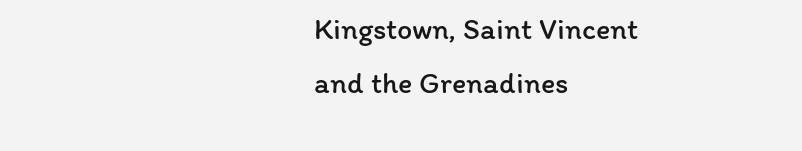Kingstown, Saint Vincent and the Grenadines